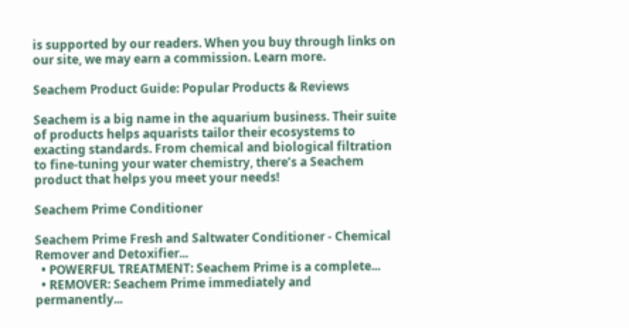is supported by our readers. When you buy through links on our site, we may earn a commission. Learn more.

Seachem Product Guide: Popular Products & Reviews

Seachem is a big name in the aquarium business. Their suite of products helps aquarists tailor their ecosystems to exacting standards. From chemical and biological filtration to fine-tuning your water chemistry, there’s a Seachem product that helps you meet your needs!

Seachem Prime Conditioner

Seachem Prime Fresh and Saltwater Conditioner - Chemical Remover and Detoxifier...
  • POWERFUL TREATMENT: Seachem Prime is a complete...
  • REMOVER: Seachem Prime immediately and permanently...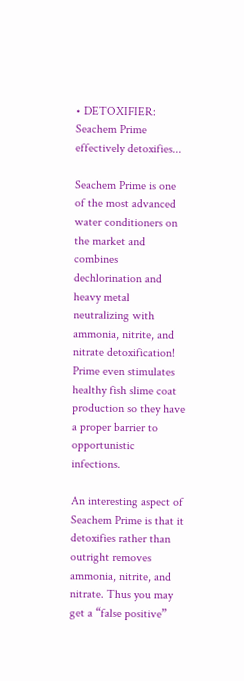• DETOXIFIER: Seachem Prime effectively detoxifies...

Seachem Prime is one of the most advanced water conditioners on the market and combines dechlorination and heavy metal neutralizing with ammonia, nitrite, and nitrate detoxification! Prime even stimulates healthy fish slime coat production so they have a proper barrier to opportunistic infections.

An interesting aspect of Seachem Prime is that it detoxifies rather than outright removes ammonia, nitrite, and nitrate. Thus you may get a “false positive”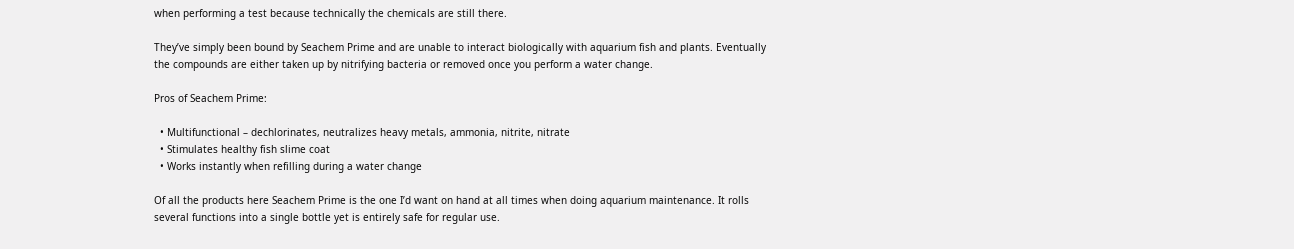when performing a test because technically the chemicals are still there.

They’ve simply been bound by Seachem Prime and are unable to interact biologically with aquarium fish and plants. Eventually the compounds are either taken up by nitrifying bacteria or removed once you perform a water change.

Pros of Seachem Prime:

  • Multifunctional – dechlorinates, neutralizes heavy metals, ammonia, nitrite, nitrate
  • Stimulates healthy fish slime coat
  • Works instantly when refilling during a water change

Of all the products here Seachem Prime is the one I’d want on hand at all times when doing aquarium maintenance. It rolls several functions into a single bottle yet is entirely safe for regular use.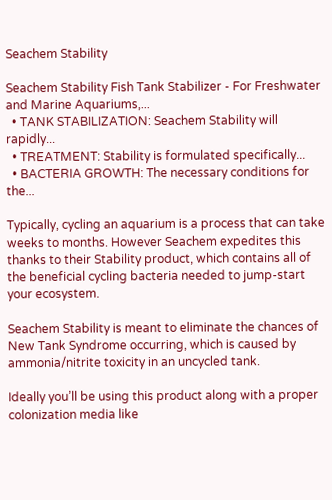Seachem Stability

Seachem Stability Fish Tank Stabilizer - For Freshwater and Marine Aquariums,...
  • TANK STABILIZATION: Seachem Stability will rapidly...
  • TREATMENT: Stability is formulated specifically...
  • BACTERIA GROWTH: The necessary conditions for the...

Typically, cycling an aquarium is a process that can take weeks to months. However Seachem expedites this thanks to their Stability product, which contains all of the beneficial cycling bacteria needed to jump-start your ecosystem.

Seachem Stability is meant to eliminate the chances of New Tank Syndrome occurring, which is caused by ammonia/nitrite toxicity in an uncycled tank.

Ideally you’ll be using this product along with a proper colonization media like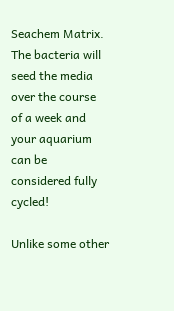Seachem Matrix. The bacteria will seed the media over the course of a week and your aquarium can be considered fully cycled!

Unlike some other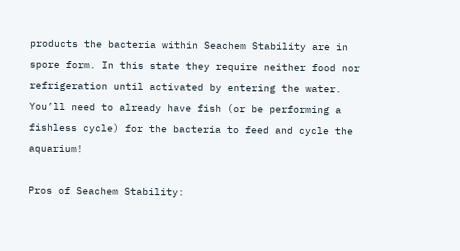products the bacteria within Seachem Stability are in spore form. In this state they require neither food nor refrigeration until activated by entering the water. You’ll need to already have fish (or be performing a fishless cycle) for the bacteria to feed and cycle the aquarium!

Pros of Seachem Stability: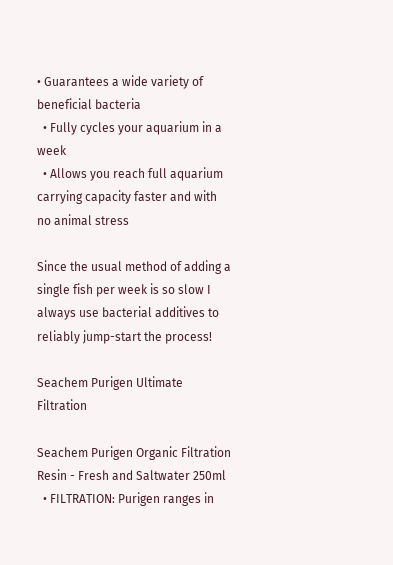• Guarantees a wide variety of beneficial bacteria
  • Fully cycles your aquarium in a week
  • Allows you reach full aquarium carrying capacity faster and with no animal stress

Since the usual method of adding a single fish per week is so slow I always use bacterial additives to reliably jump-start the process!

Seachem Purigen Ultimate Filtration

Seachem Purigen Organic Filtration Resin - Fresh and Saltwater 250ml
  • FILTRATION: Purigen ranges in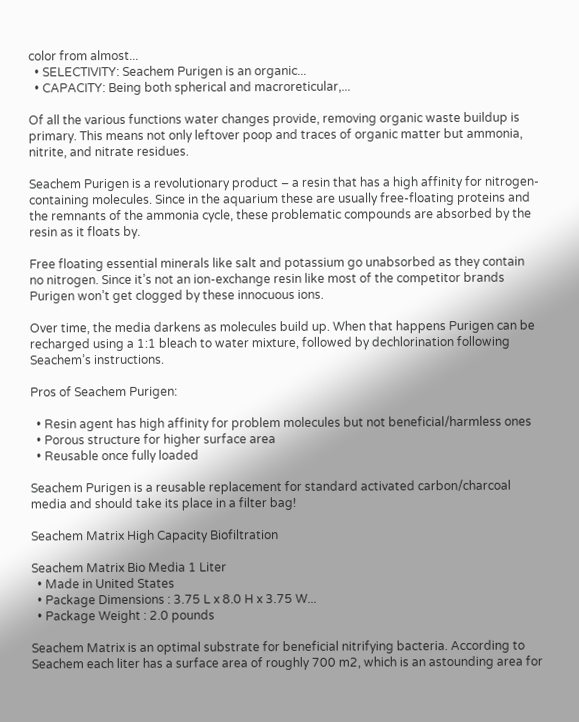color from almost...
  • SELECTIVITY: Seachem Purigen is an organic...
  • CAPACITY: Being both spherical and macroreticular,...

Of all the various functions water changes provide, removing organic waste buildup is primary. This means not only leftover poop and traces of organic matter but ammonia, nitrite, and nitrate residues.

Seachem Purigen is a revolutionary product – a resin that has a high affinity for nitrogen-containing molecules. Since in the aquarium these are usually free-floating proteins and the remnants of the ammonia cycle, these problematic compounds are absorbed by the resin as it floats by.

Free floating essential minerals like salt and potassium go unabsorbed as they contain no nitrogen. Since it’s not an ion-exchange resin like most of the competitor brands Purigen won’t get clogged by these innocuous ions.

Over time, the media darkens as molecules build up. When that happens Purigen can be recharged using a 1:1 bleach to water mixture, followed by dechlorination following Seachem’s instructions.

Pros of Seachem Purigen:

  • Resin agent has high affinity for problem molecules but not beneficial/harmless ones
  • Porous structure for higher surface area
  • Reusable once fully loaded

Seachem Purigen is a reusable replacement for standard activated carbon/charcoal media and should take its place in a filter bag!

Seachem Matrix High Capacity Biofiltration

Seachem Matrix Bio Media 1 Liter
  • Made in United States
  • Package Dimensions : 3.75 L x 8.0 H x 3.75 W...
  • Package Weight : 2.0 pounds

Seachem Matrix is an optimal substrate for beneficial nitrifying bacteria. According to Seachem each liter has a surface area of roughly 700 m2, which is an astounding area for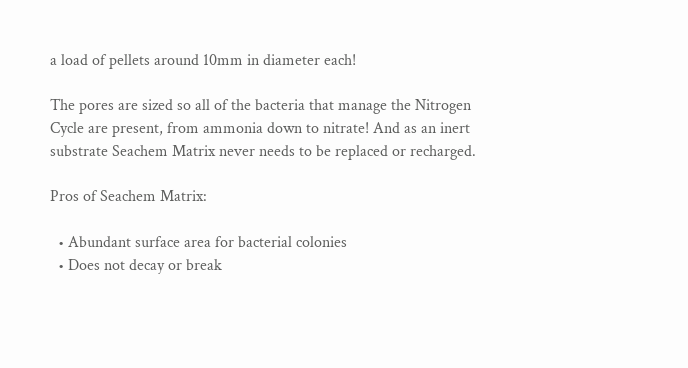a load of pellets around 10mm in diameter each!

The pores are sized so all of the bacteria that manage the Nitrogen Cycle are present, from ammonia down to nitrate! And as an inert substrate Seachem Matrix never needs to be replaced or recharged.

Pros of Seachem Matrix:

  • Abundant surface area for bacterial colonies
  • Does not decay or break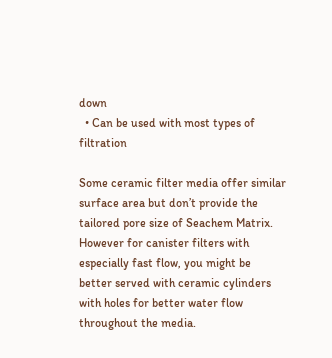down
  • Can be used with most types of filtration

Some ceramic filter media offer similar surface area but don’t provide the tailored pore size of Seachem Matrix. However for canister filters with especially fast flow, you might be better served with ceramic cylinders with holes for better water flow throughout the media.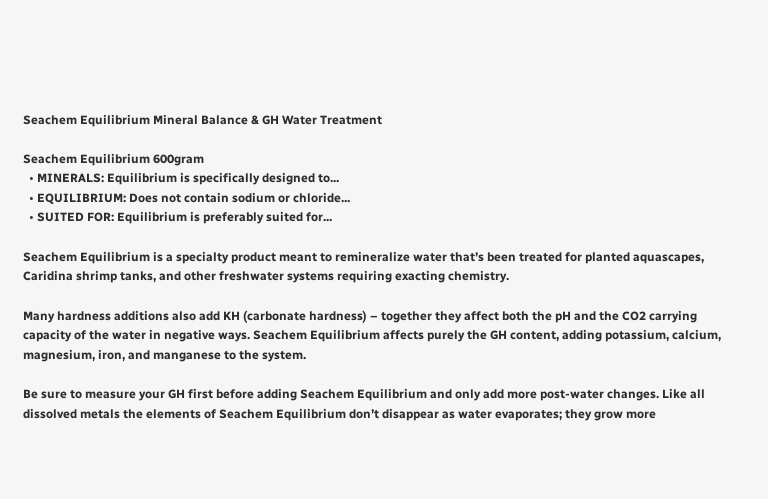Seachem Equilibrium Mineral Balance & GH Water Treatment

Seachem Equilibrium 600gram
  • MINERALS: Equilibrium is specifically designed to...
  • EQUILIBRIUM: Does not contain sodium or chloride...
  • SUITED FOR: Equilibrium is preferably suited for...

Seachem Equilibrium is a specialty product meant to remineralize water that’s been treated for planted aquascapes, Caridina shrimp tanks, and other freshwater systems requiring exacting chemistry.

Many hardness additions also add KH (carbonate hardness) – together they affect both the pH and the CO2 carrying capacity of the water in negative ways. Seachem Equilibrium affects purely the GH content, adding potassium, calcium, magnesium, iron, and manganese to the system.

Be sure to measure your GH first before adding Seachem Equilibrium and only add more post-water changes. Like all dissolved metals the elements of Seachem Equilibrium don’t disappear as water evaporates; they grow more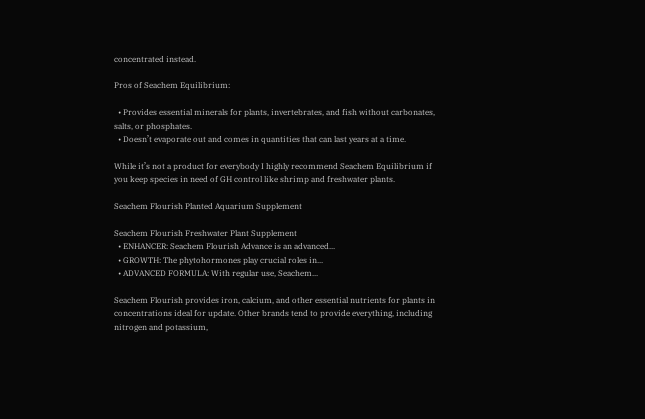concentrated instead.

Pros of Seachem Equilibrium:

  • Provides essential minerals for plants, invertebrates, and fish without carbonates, salts, or phosphates.
  • Doesn’t evaporate out and comes in quantities that can last years at a time.

While it’s not a product for everybody I highly recommend Seachem Equilibrium if you keep species in need of GH control like shrimp and freshwater plants.

Seachem Flourish Planted Aquarium Supplement

Seachem Flourish Freshwater Plant Supplement
  • ENHANCER: Seachem Flourish Advance is an advanced...
  • GROWTH: The phytohormones play crucial roles in...
  • ADVANCED FORMULA: With regular use, Seachem...

Seachem Flourish provides iron, calcium, and other essential nutrients for plants in concentrations ideal for update. Other brands tend to provide everything, including nitrogen and potassium,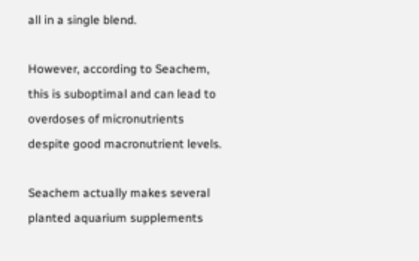all in a single blend.

However, according to Seachem, this is suboptimal and can lead to overdoses of micronutrients despite good macronutrient levels.

Seachem actually makes several planted aquarium supplements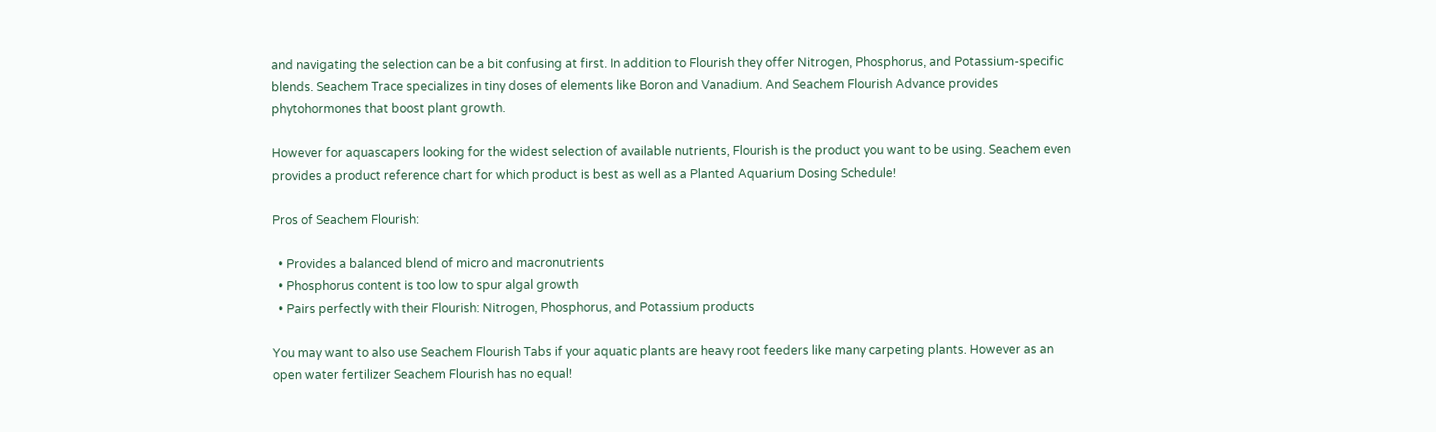and navigating the selection can be a bit confusing at first. In addition to Flourish they offer Nitrogen, Phosphorus, and Potassium-specific blends. Seachem Trace specializes in tiny doses of elements like Boron and Vanadium. And Seachem Flourish Advance provides phytohormones that boost plant growth.

However for aquascapers looking for the widest selection of available nutrients, Flourish is the product you want to be using. Seachem even provides a product reference chart for which product is best as well as a Planted Aquarium Dosing Schedule!

Pros of Seachem Flourish:

  • Provides a balanced blend of micro and macronutrients
  • Phosphorus content is too low to spur algal growth
  • Pairs perfectly with their Flourish: Nitrogen, Phosphorus, and Potassium products

You may want to also use Seachem Flourish Tabs if your aquatic plants are heavy root feeders like many carpeting plants. However as an open water fertilizer Seachem Flourish has no equal!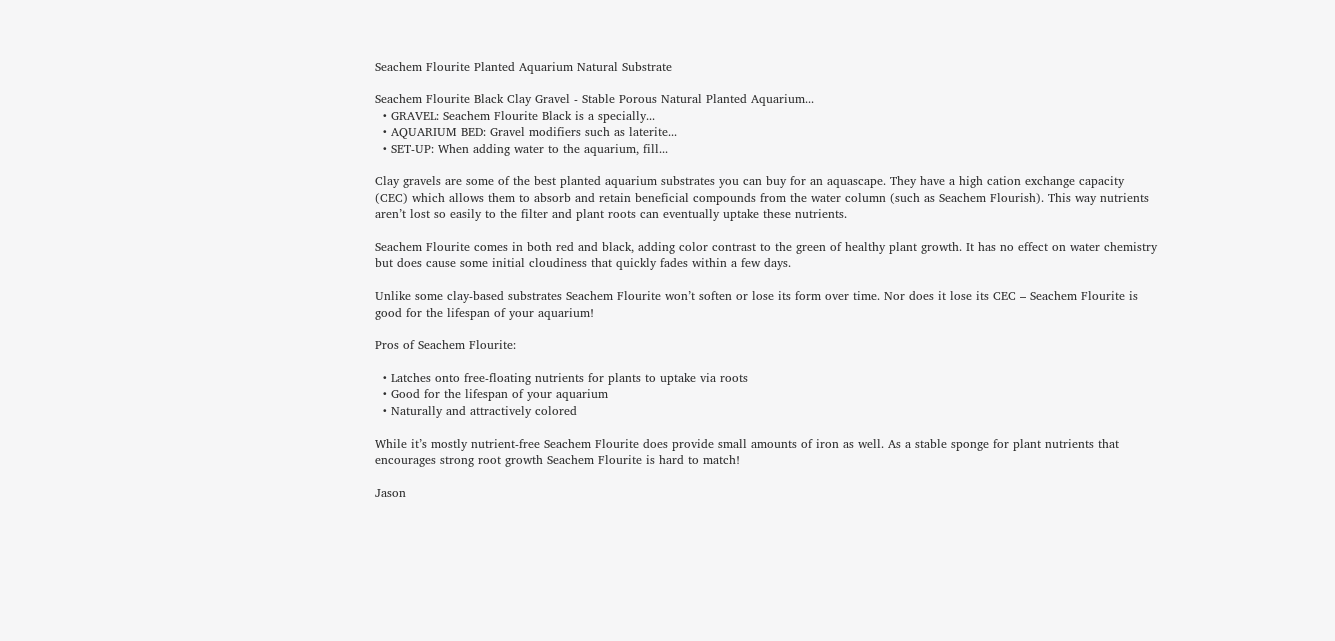Seachem Flourite Planted Aquarium Natural Substrate

Seachem Flourite Black Clay Gravel - Stable Porous Natural Planted Aquarium...
  • GRAVEL: Seachem Flourite Black is a specially...
  • AQUARIUM BED: Gravel modifiers such as laterite...
  • SET-UP: When adding water to the aquarium, fill...

Clay gravels are some of the best planted aquarium substrates you can buy for an aquascape. They have a high cation exchange capacity (CEC) which allows them to absorb and retain beneficial compounds from the water column (such as Seachem Flourish). This way nutrients aren’t lost so easily to the filter and plant roots can eventually uptake these nutrients.

Seachem Flourite comes in both red and black, adding color contrast to the green of healthy plant growth. It has no effect on water chemistry but does cause some initial cloudiness that quickly fades within a few days.

Unlike some clay-based substrates Seachem Flourite won’t soften or lose its form over time. Nor does it lose its CEC – Seachem Flourite is good for the lifespan of your aquarium!

Pros of Seachem Flourite:

  • Latches onto free-floating nutrients for plants to uptake via roots
  • Good for the lifespan of your aquarium
  • Naturally and attractively colored

While it’s mostly nutrient-free Seachem Flourite does provide small amounts of iron as well. As a stable sponge for plant nutrients that encourages strong root growth Seachem Flourite is hard to match!

Jason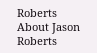Roberts
About Jason Roberts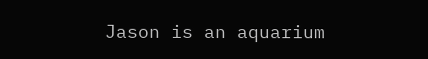Jason is an aquarium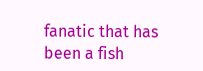fanatic that has been a fish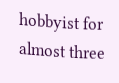hobbyist for almost three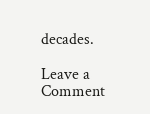decades.

Leave a Comment